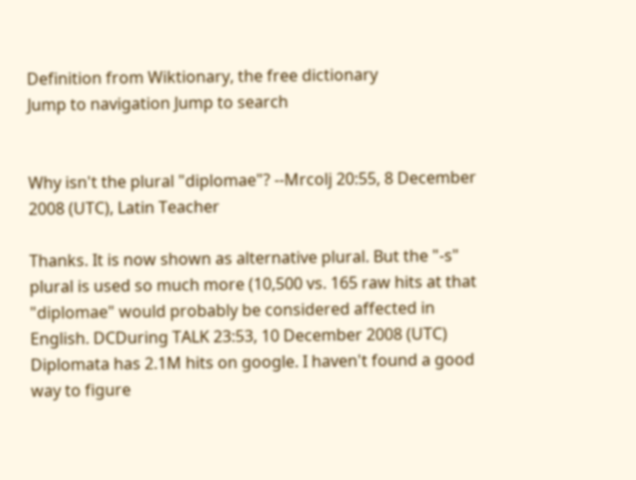Definition from Wiktionary, the free dictionary
Jump to navigation Jump to search


Why isn't the plural "diplomae"? --Mrcolj 20:55, 8 December 2008 (UTC), Latin Teacher

Thanks. It is now shown as alternative plural. But the "-s" plural is used so much more (10,500 vs. 165 raw hits at that "diplomae" would probably be considered affected in English. DCDuring TALK 23:53, 10 December 2008 (UTC)
Diplomata has 2.1M hits on google. I haven't found a good way to figure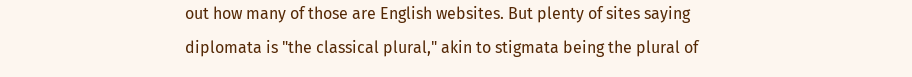out how many of those are English websites. But plenty of sites saying diplomata is "the classical plural," akin to stigmata being the plural of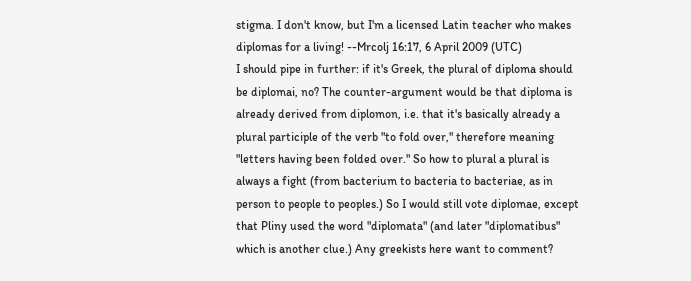stigma. I don't know, but I'm a licensed Latin teacher who makes diplomas for a living! --Mrcolj 16:17, 6 April 2009 (UTC)
I should pipe in further: if it's Greek, the plural of diploma should be diplomai, no? The counter-argument would be that diploma is already derived from diplomon, i.e. that it's basically already a plural participle of the verb "to fold over," therefore meaning "letters having been folded over." So how to plural a plural is always a fight (from bacterium to bacteria to bacteriae, as in person to people to peoples.) So I would still vote diplomae, except that Pliny used the word "diplomata" (and later "diplomatibus" which is another clue.) Any greekists here want to comment?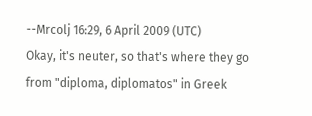--Mrcolj 16:29, 6 April 2009 (UTC)
Okay, it's neuter, so that's where they go from "diploma, diplomatos" in Greek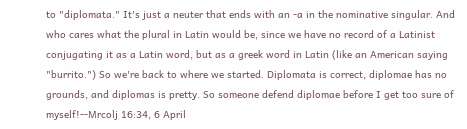to "diplomata." It's just a neuter that ends with an -a in the nominative singular. And who cares what the plural in Latin would be, since we have no record of a Latinist conjugating it as a Latin word, but as a greek word in Latin (like an American saying "burrito.") So we're back to where we started. Diplomata is correct, diplomae has no grounds, and diplomas is pretty. So someone defend diplomae before I get too sure of myself!--Mrcolj 16:34, 6 April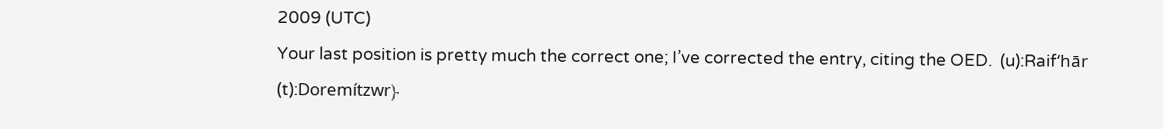2009 (UTC)
Your last position is pretty much the correct one; I’ve corrected the entry, citing the OED.  (u):Raifʻhār (t):Doremítzwr﴿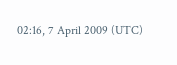02:16, 7 April 2009 (UTC)